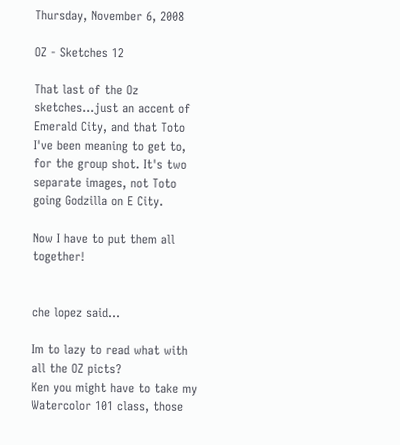Thursday, November 6, 2008

OZ - Sketches 12

That last of the Oz sketches...just an accent of Emerald City, and that Toto I've been meaning to get to, for the group shot. It's two separate images, not Toto going Godzilla on E City.

Now I have to put them all together!


che lopez said...

Im to lazy to read what with all the OZ picts?
Ken you might have to take my Watercolor 101 class, those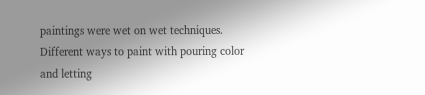paintings were wet on wet techniques. Different ways to paint with pouring color and letting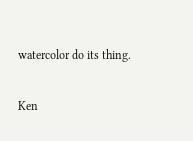watercolor do its thing.

Ken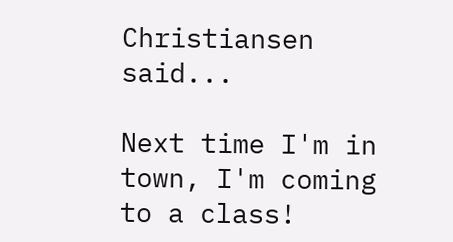Christiansen said...

Next time I'm in town, I'm coming to a class!